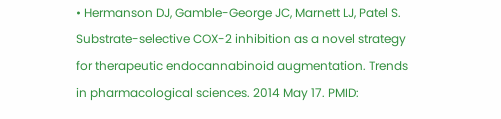• Hermanson DJ, Gamble-George JC, Marnett LJ, Patel S. Substrate-selective COX-2 inhibition as a novel strategy for therapeutic endocannabinoid augmentation. Trends in pharmacological sciences. 2014 May 17. PMID: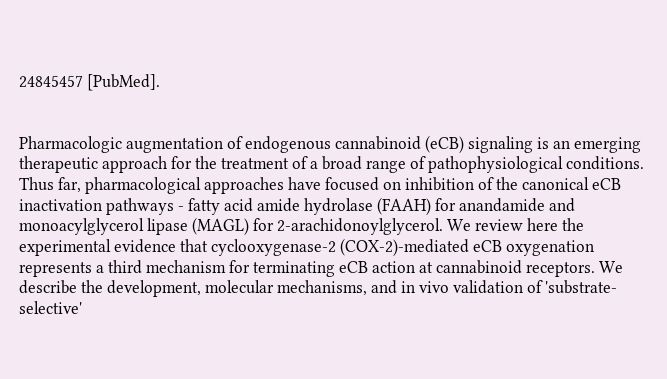24845457 [PubMed].


Pharmacologic augmentation of endogenous cannabinoid (eCB) signaling is an emerging therapeutic approach for the treatment of a broad range of pathophysiological conditions. Thus far, pharmacological approaches have focused on inhibition of the canonical eCB inactivation pathways - fatty acid amide hydrolase (FAAH) for anandamide and monoacylglycerol lipase (MAGL) for 2-arachidonoylglycerol. We review here the experimental evidence that cyclooxygenase-2 (COX-2)-mediated eCB oxygenation represents a third mechanism for terminating eCB action at cannabinoid receptors. We describe the development, molecular mechanisms, and in vivo validation of 'substrate-selective'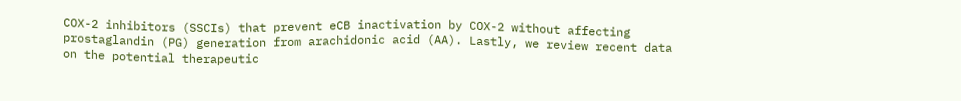COX-2 inhibitors (SSCIs) that prevent eCB inactivation by COX-2 without affecting prostaglandin (PG) generation from arachidonic acid (AA). Lastly, we review recent data on the potential therapeutic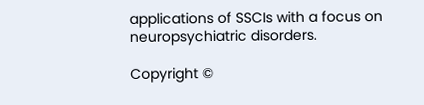applications of SSCIs with a focus on neuropsychiatric disorders.

Copyright ©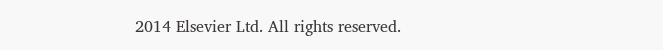2014 Elsevier Ltd. All rights reserved.